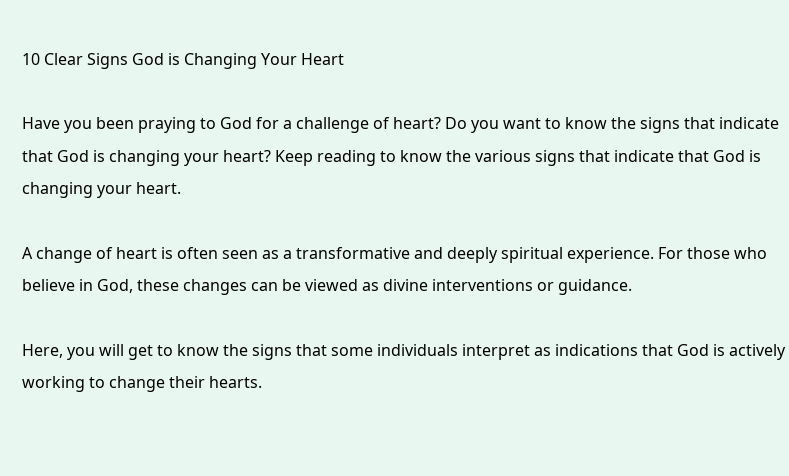10 Clear Signs God is Changing Your Heart

Have you been praying to God for a challenge of heart? Do you want to know the signs that indicate that God is changing your heart? Keep reading to know the various signs that indicate that God is changing your heart.

A change of heart is often seen as a transformative and deeply spiritual experience. For those who believe in God, these changes can be viewed as divine interventions or guidance.

Here, you will get to know the signs that some individuals interpret as indications that God is actively working to change their hearts.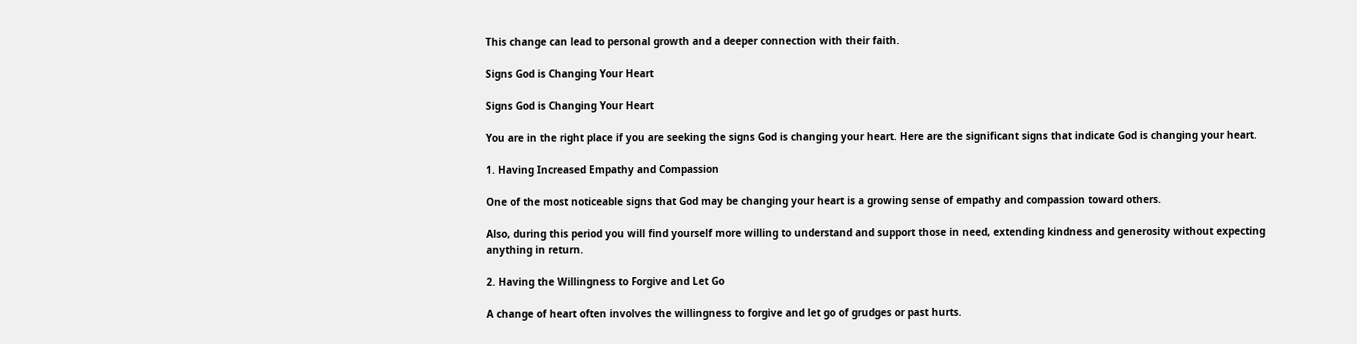This change can lead to personal growth and a deeper connection with their faith.

Signs God is Changing Your Heart

Signs God is Changing Your Heart

You are in the right place if you are seeking the signs God is changing your heart. Here are the significant signs that indicate God is changing your heart.

1. Having Increased Empathy and Compassion

One of the most noticeable signs that God may be changing your heart is a growing sense of empathy and compassion toward others.

Also, during this period you will find yourself more willing to understand and support those in need, extending kindness and generosity without expecting anything in return.

2. Having the Willingness to Forgive and Let Go

A change of heart often involves the willingness to forgive and let go of grudges or past hurts.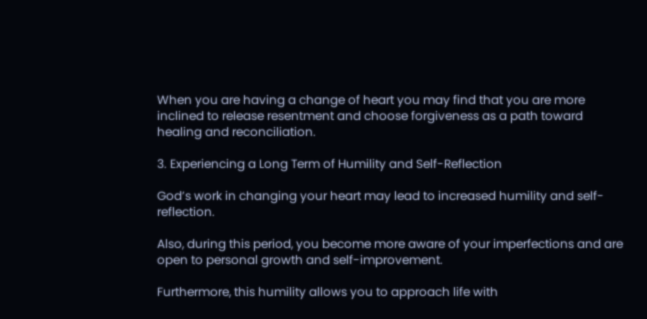When you are having a change of heart you may find that you are more inclined to release resentment and choose forgiveness as a path toward healing and reconciliation.

3. Experiencing a Long Term of Humility and Self-Reflection

God’s work in changing your heart may lead to increased humility and self-reflection.

Also, during this period, you become more aware of your imperfections and are open to personal growth and self-improvement.

Furthermore, this humility allows you to approach life with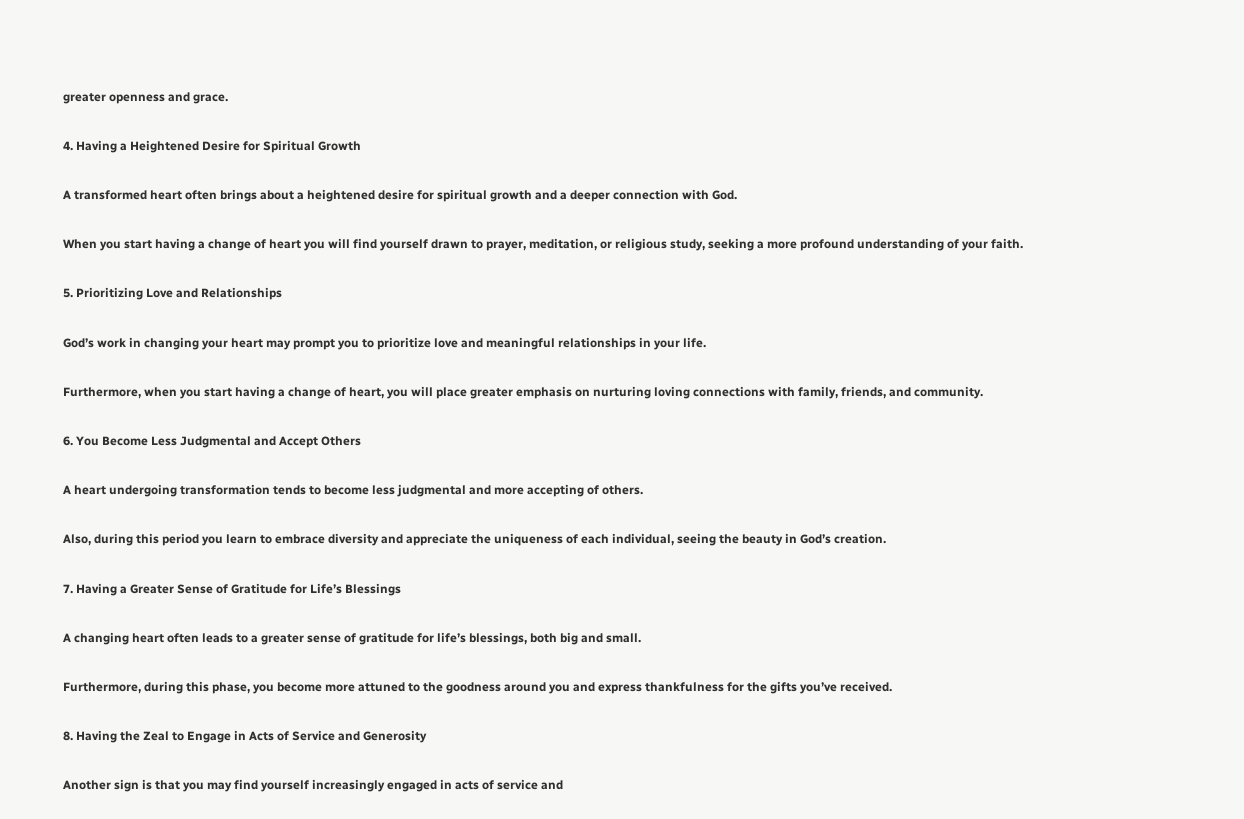greater openness and grace.

4. Having a Heightened Desire for Spiritual Growth

A transformed heart often brings about a heightened desire for spiritual growth and a deeper connection with God.

When you start having a change of heart you will find yourself drawn to prayer, meditation, or religious study, seeking a more profound understanding of your faith.

5. Prioritizing Love and Relationships

God’s work in changing your heart may prompt you to prioritize love and meaningful relationships in your life.

Furthermore, when you start having a change of heart, you will place greater emphasis on nurturing loving connections with family, friends, and community.

6. You Become Less Judgmental and Accept Others

A heart undergoing transformation tends to become less judgmental and more accepting of others.

Also, during this period you learn to embrace diversity and appreciate the uniqueness of each individual, seeing the beauty in God’s creation.

7. Having a Greater Sense of Gratitude for Life’s Blessings

A changing heart often leads to a greater sense of gratitude for life’s blessings, both big and small.

Furthermore, during this phase, you become more attuned to the goodness around you and express thankfulness for the gifts you’ve received.

8. Having the Zeal to Engage in Acts of Service and Generosity

Another sign is that you may find yourself increasingly engaged in acts of service and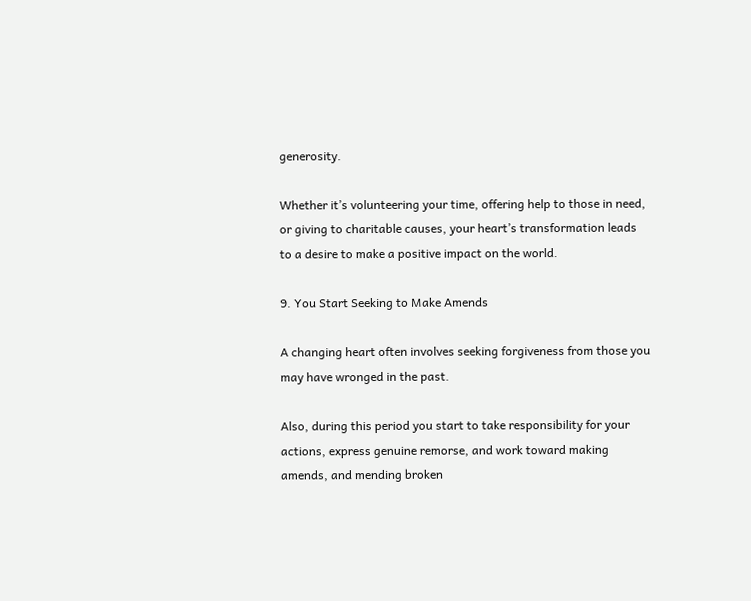generosity.

Whether it’s volunteering your time, offering help to those in need, or giving to charitable causes, your heart’s transformation leads to a desire to make a positive impact on the world.

9. You Start Seeking to Make Amends

A changing heart often involves seeking forgiveness from those you may have wronged in the past.

Also, during this period you start to take responsibility for your actions, express genuine remorse, and work toward making amends, and mending broken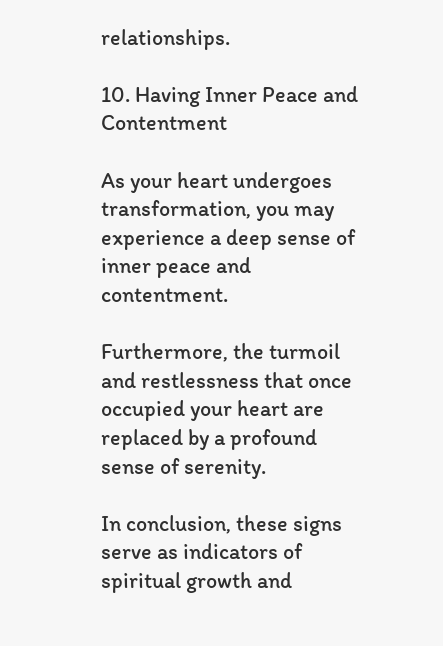relationships.

10. Having Inner Peace and Contentment

As your heart undergoes transformation, you may experience a deep sense of inner peace and contentment.

Furthermore, the turmoil and restlessness that once occupied your heart are replaced by a profound sense of serenity.

In conclusion, these signs serve as indicators of spiritual growth and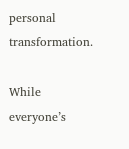personal transformation.

While everyone’s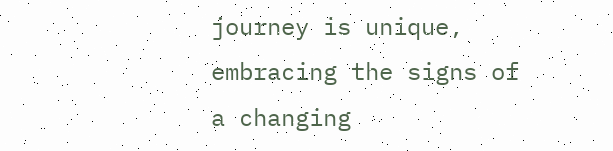journey is unique, embracing the signs of a changing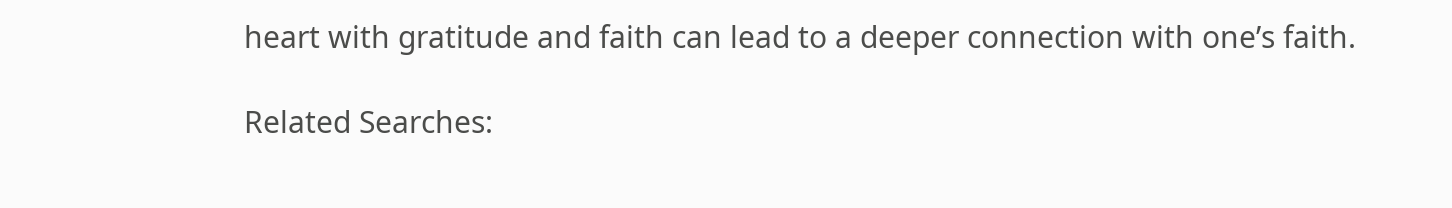heart with gratitude and faith can lead to a deeper connection with one’s faith.

Related Searches: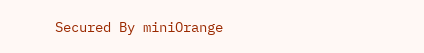Secured By miniOrange